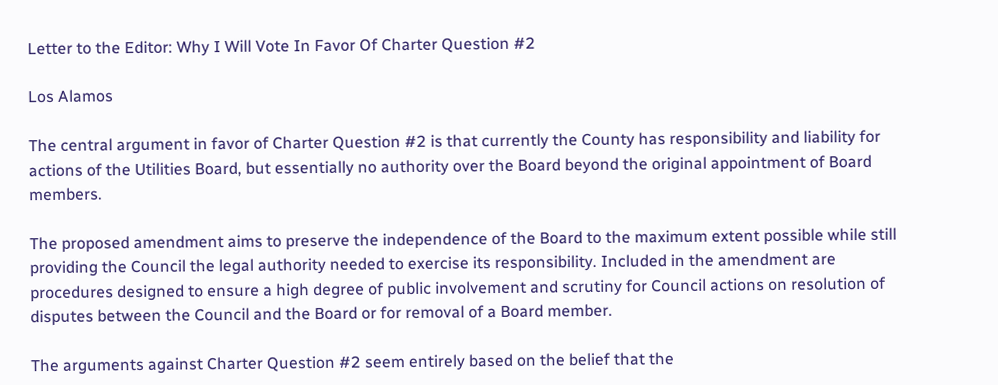Letter to the Editor: Why I Will Vote In Favor Of Charter Question #2

Los Alamos

The central argument in favor of Charter Question #2 is that currently the County has responsibility and liability for actions of the Utilities Board, but essentially no authority over the Board beyond the original appointment of Board members.

The proposed amendment aims to preserve the independence of the Board to the maximum extent possible while still providing the Council the legal authority needed to exercise its responsibility. Included in the amendment are procedures designed to ensure a high degree of public involvement and scrutiny for Council actions on resolution of disputes between the Council and the Board or for removal of a Board member.

The arguments against Charter Question #2 seem entirely based on the belief that the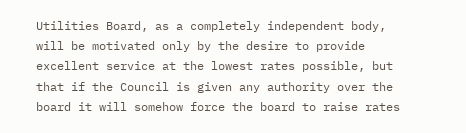Utilities Board, as a completely independent body, will be motivated only by the desire to provide excellent service at the lowest rates possible, but that if the Council is given any authority over the board it will somehow force the board to raise rates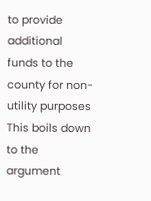to provide additional funds to the county for non-utility purposes  This boils down to the argument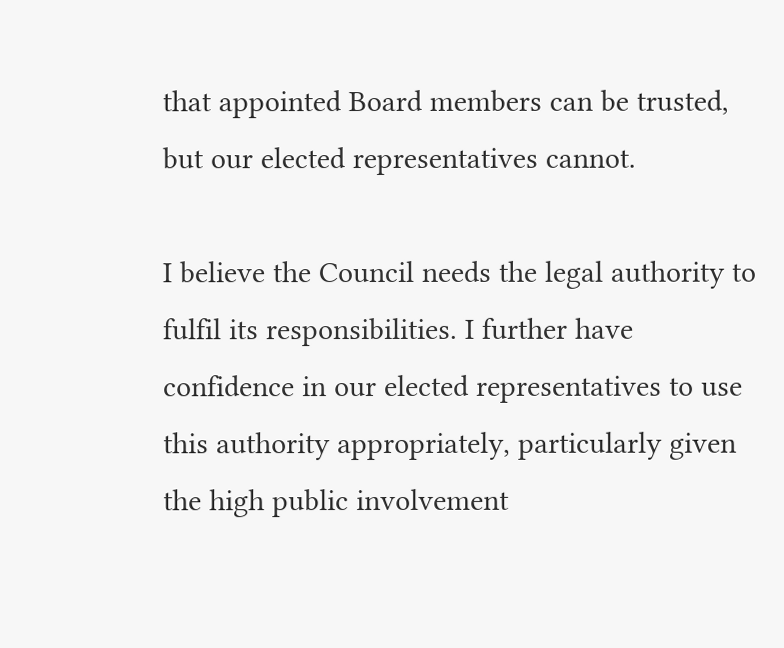that appointed Board members can be trusted, but our elected representatives cannot.

I believe the Council needs the legal authority to fulfil its responsibilities. I further have confidence in our elected representatives to use this authority appropriately, particularly given the high public involvement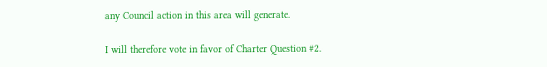any Council action in this area will generate.

I will therefore vote in favor of Charter Question #2.